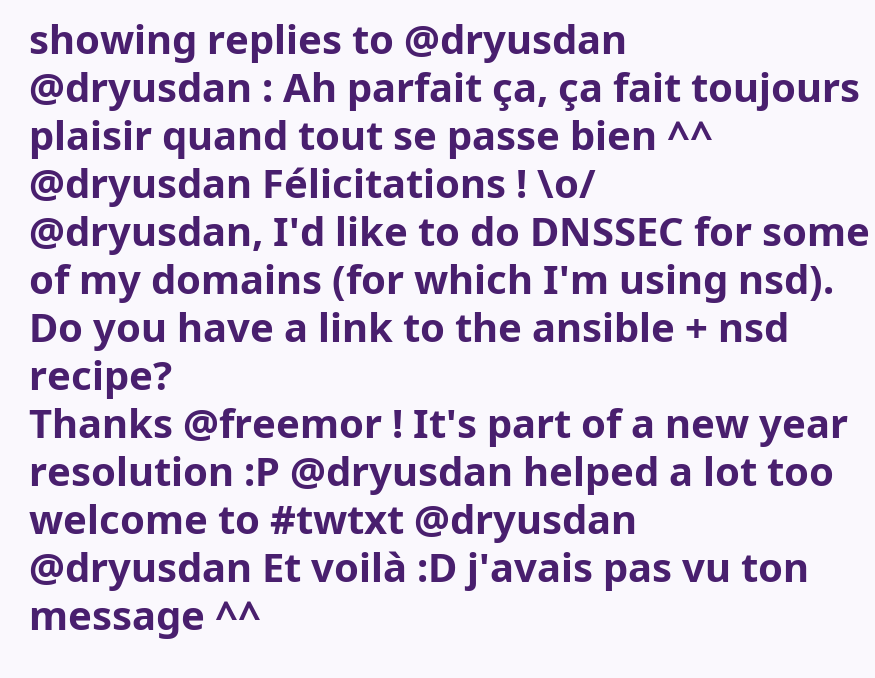showing replies to @dryusdan
@dryusdan : Ah parfait ça, ça fait toujours plaisir quand tout se passe bien ^^
@dryusdan Félicitations ! \o/
@dryusdan, I'd like to do DNSSEC for some of my domains (for which I'm using nsd). Do you have a link to the ansible + nsd recipe?
Thanks @freemor ! It's part of a new year resolution :P @dryusdan helped a lot too
welcome to #twtxt @dryusdan
@dryusdan Et voilà :D j'avais pas vu ton message ^^